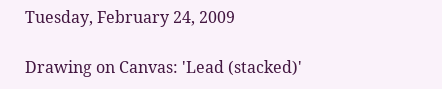Tuesday, February 24, 2009

Drawing on Canvas: 'Lead (stacked)'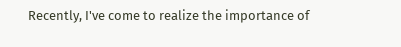Recently, I've come to realize the importance of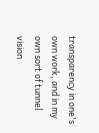transparency in one's own work, and in my own sort of tunnel vision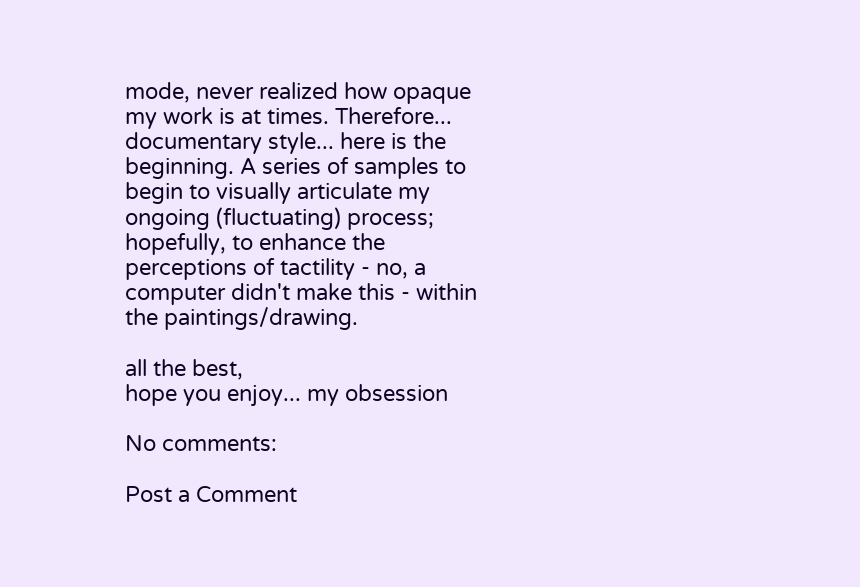mode, never realized how opaque my work is at times. Therefore... documentary style... here is the beginning. A series of samples to begin to visually articulate my ongoing (fluctuating) process; hopefully, to enhance the perceptions of tactility - no, a computer didn't make this - within the paintings/drawing.

all the best,
hope you enjoy... my obsession

No comments:

Post a Comment